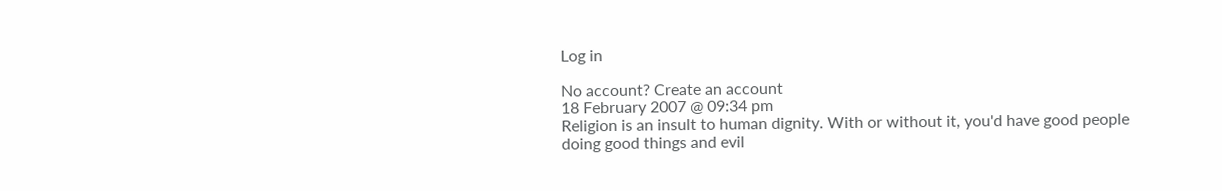Log in

No account? Create an account
18 February 2007 @ 09:34 pm
Religion is an insult to human dignity. With or without it, you'd have good people doing good things and evil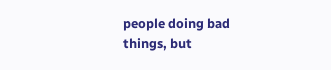people doing bad things, but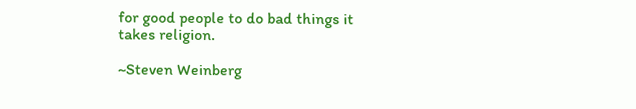for good people to do bad things it takes religion.

~Steven Weinberg